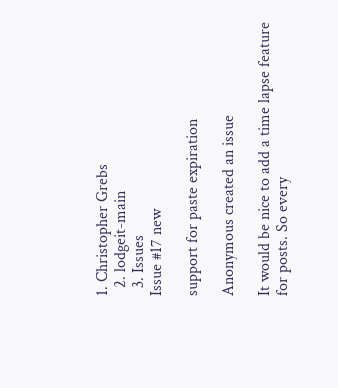1. Christopher Grebs
  2. lodgeit-main
  3. Issues
Issue #17 new

support for paste expiration

Anonymous created an issue

It would be nice to add a time lapse feature for posts. So every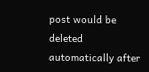post would be deleted automatically after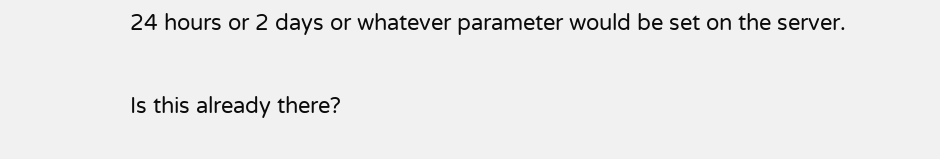24 hours or 2 days or whatever parameter would be set on the server.

Is this already there?